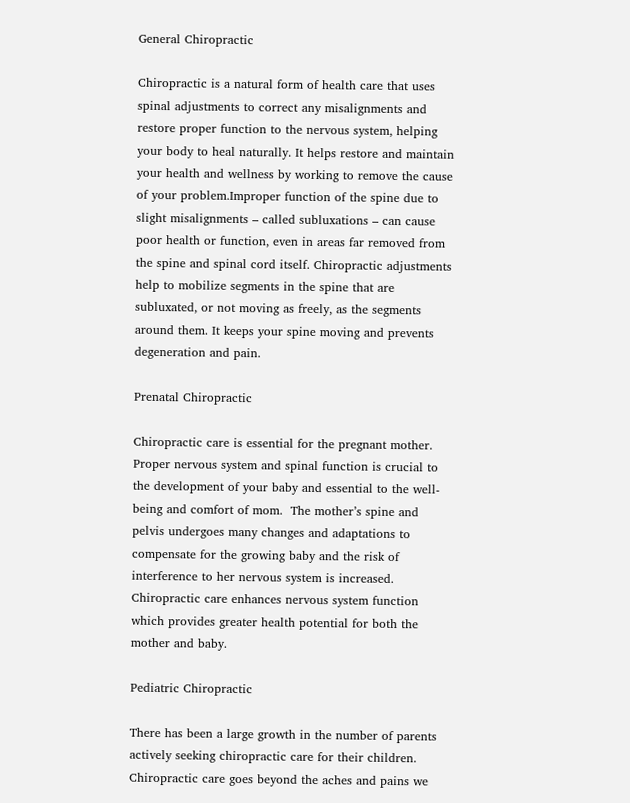General Chiropractic

Chiropractic is a natural form of health care that uses spinal adjustments to correct any misalignments and restore proper function to the nervous system, helping your body to heal naturally. It helps restore and maintain your health and wellness by working to remove the cause of your problem.Improper function of the spine due to slight misalignments – called subluxations – can cause poor health or function, even in areas far removed from the spine and spinal cord itself. Chiropractic adjustments help to mobilize segments in the spine that are subluxated, or not moving as freely, as the segments around them. It keeps your spine moving and prevents degeneration and pain.

Prenatal Chiropractic

Chiropractic care is essential for the pregnant mother. Proper nervous system and spinal function is crucial to the development of your baby and essential to the well-being and comfort of mom.  The mother’s spine and pelvis undergoes many changes and adaptations to compensate for the growing baby and the risk of interference to her nervous system is increased. Chiropractic care enhances nervous system function which provides greater health potential for both the mother and baby.

Pediatric Chiropractic

There has been a large growth in the number of parents actively seeking chiropractic care for their children. Chiropractic care goes beyond the aches and pains we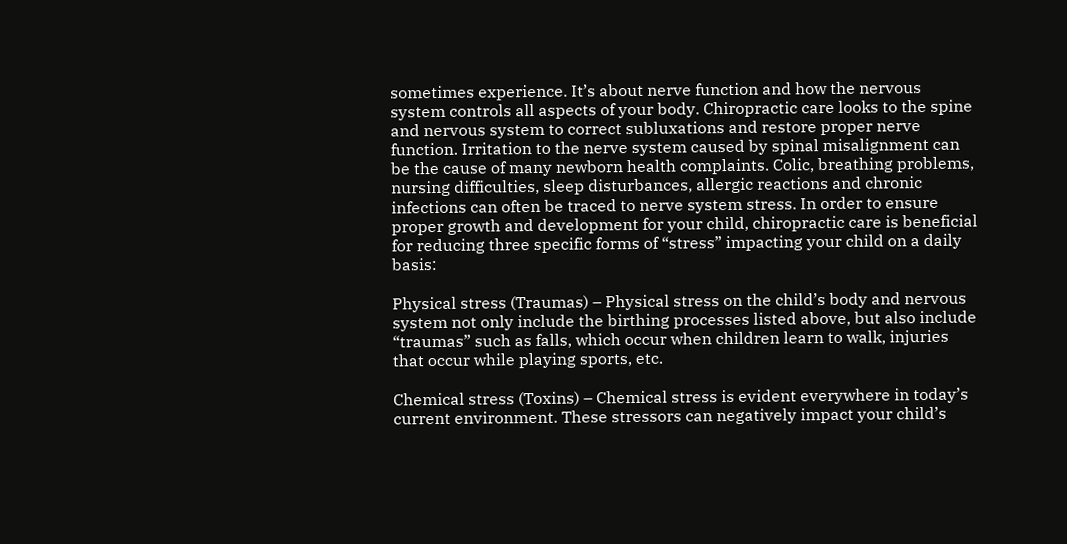sometimes experience. It’s about nerve function and how the nervous system controls all aspects of your body. Chiropractic care looks to the spine and nervous system to correct subluxations and restore proper nerve function. Irritation to the nerve system caused by spinal misalignment can be the cause of many newborn health complaints. Colic, breathing problems, nursing difficulties, sleep disturbances, allergic reactions and chronic infections can often be traced to nerve system stress. In order to ensure proper growth and development for your child, chiropractic care is beneficial for reducing three specific forms of “stress” impacting your child on a daily basis:

Physical stress (Traumas) – Physical stress on the child’s body and nervous system not only include the birthing processes listed above, but also include “traumas” such as falls, which occur when children learn to walk, injuries that occur while playing sports, etc.

Chemical stress (Toxins) – Chemical stress is evident everywhere in today’s current environment. These stressors can negatively impact your child’s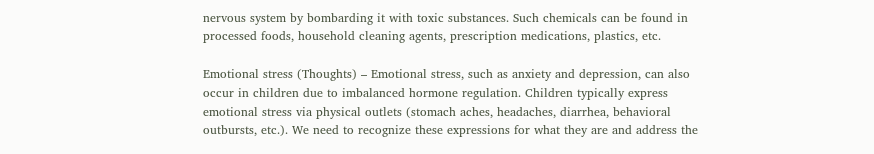nervous system by bombarding it with toxic substances. Such chemicals can be found in processed foods, household cleaning agents, prescription medications, plastics, etc.

Emotional stress (Thoughts) – Emotional stress, such as anxiety and depression, can also occur in children due to imbalanced hormone regulation. Children typically express emotional stress via physical outlets (stomach aches, headaches, diarrhea, behavioral outbursts, etc.). We need to recognize these expressions for what they are and address the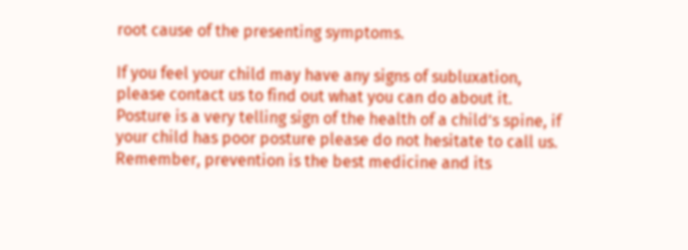root cause of the presenting symptoms.

If you feel your child may have any signs of subluxation, please contact us to find out what you can do about it. Posture is a very telling sign of the health of a child’s spine, if your child has poor posture please do not hesitate to call us. Remember, prevention is the best medicine and its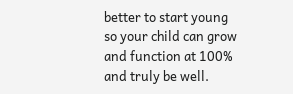better to start young so your child can grow and function at 100% and truly be well.